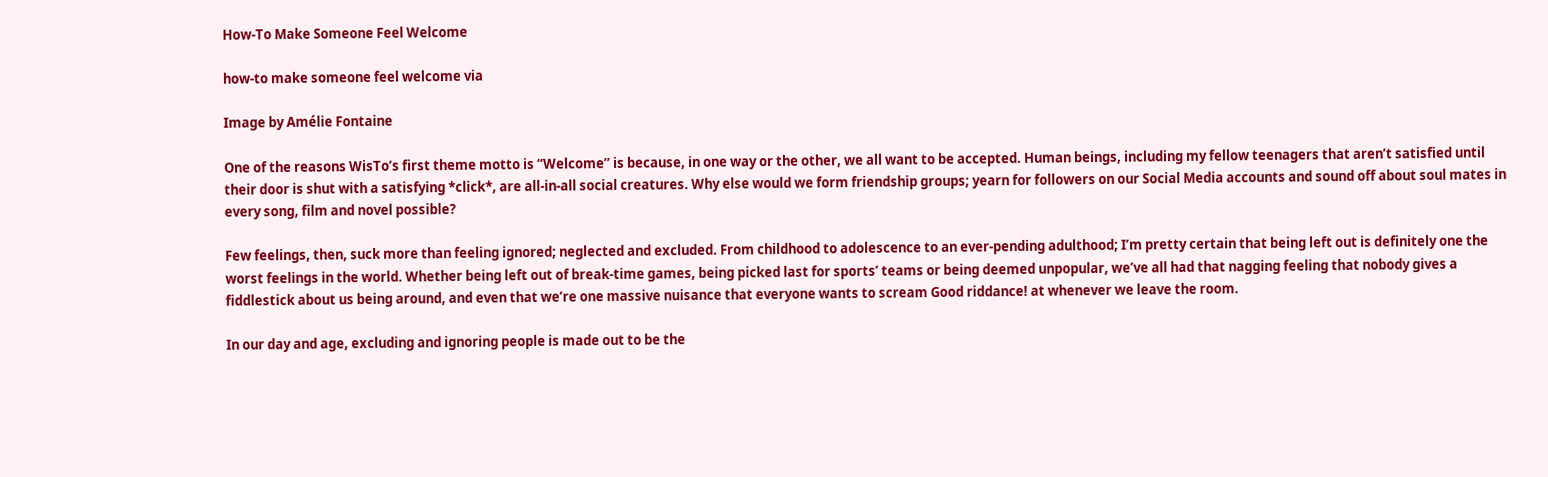How-To Make Someone Feel Welcome

how-to make someone feel welcome via

Image by Amélie Fontaine

One of the reasons WisTo’s first theme motto is “Welcome” is because, in one way or the other, we all want to be accepted. Human beings, including my fellow teenagers that aren’t satisfied until their door is shut with a satisfying *click*, are all-in-all social creatures. Why else would we form friendship groups; yearn for followers on our Social Media accounts and sound off about soul mates in every song, film and novel possible?

Few feelings, then, suck more than feeling ignored; neglected and excluded. From childhood to adolescence to an ever-pending adulthood; I’m pretty certain that being left out is definitely one the worst feelings in the world. Whether being left out of break-time games, being picked last for sports’ teams or being deemed unpopular, we’ve all had that nagging feeling that nobody gives a fiddlestick about us being around, and even that we’re one massive nuisance that everyone wants to scream Good riddance! at whenever we leave the room.

In our day and age, excluding and ignoring people is made out to be the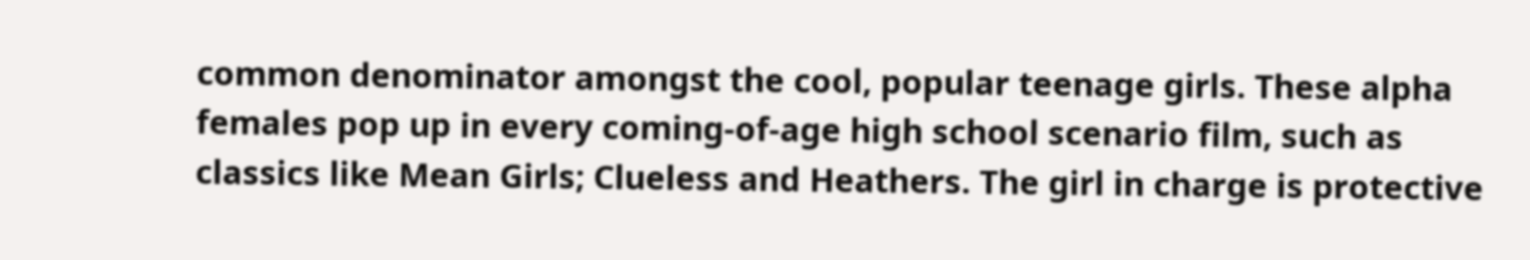common denominator amongst the cool, popular teenage girls. These alpha females pop up in every coming-of-age high school scenario film, such as classics like Mean Girls; Clueless and Heathers. The girl in charge is protective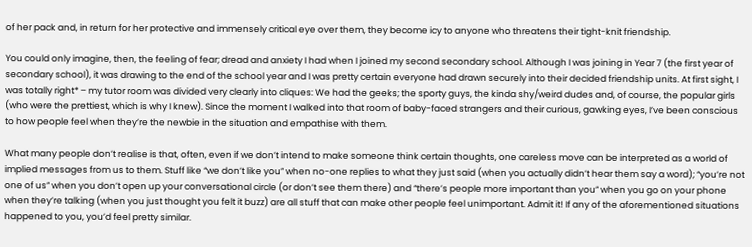of her pack and, in return for her protective and immensely critical eye over them, they become icy to anyone who threatens their tight-knit friendship.

You could only imagine, then, the feeling of fear; dread and anxiety I had when I joined my second secondary school. Although I was joining in Year 7 (the first year of secondary school), it was drawing to the end of the school year and I was pretty certain everyone had drawn securely into their decided friendship units. At first sight, I was totally right* – my tutor room was divided very clearly into cliques: We had the geeks; the sporty guys, the kinda shy/weird dudes and, of course, the popular girls (who were the prettiest, which is why I knew). Since the moment I walked into that room of baby-faced strangers and their curious, gawking eyes, I’ve been conscious to how people feel when they’re the newbie in the situation and empathise with them.

What many people don’t realise is that, often, even if we don’t intend to make someone think certain thoughts, one careless move can be interpreted as a world of implied messages from us to them. Stuff like “we don’t like you” when no-one replies to what they just said (when you actually didn’t hear them say a word); “you’re not one of us” when you don’t open up your conversational circle (or don’t see them there) and “there’s people more important than you” when you go on your phone when they’re talking (when you just thought you felt it buzz) are all stuff that can make other people feel unimportant. Admit it! If any of the aforementioned situations happened to you, you’d feel pretty similar.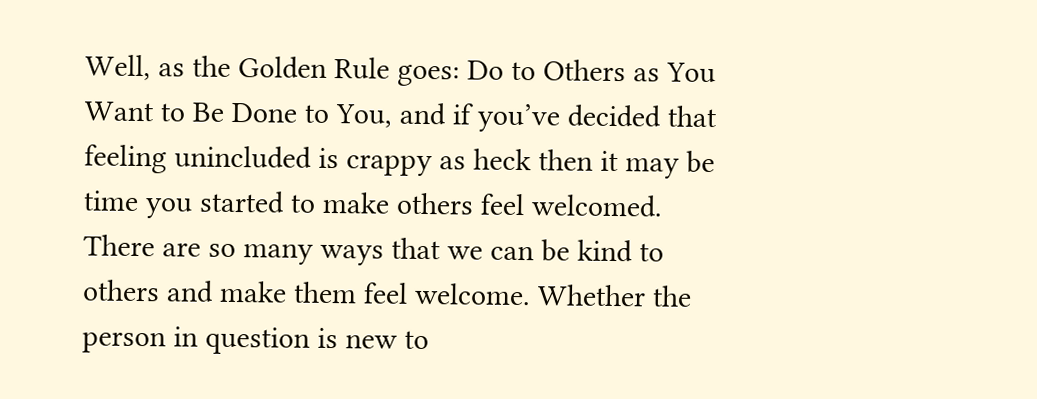Well, as the Golden Rule goes: Do to Others as You Want to Be Done to You, and if you’ve decided that feeling unincluded is crappy as heck then it may be time you started to make others feel welcomed. There are so many ways that we can be kind to others and make them feel welcome. Whether the person in question is new to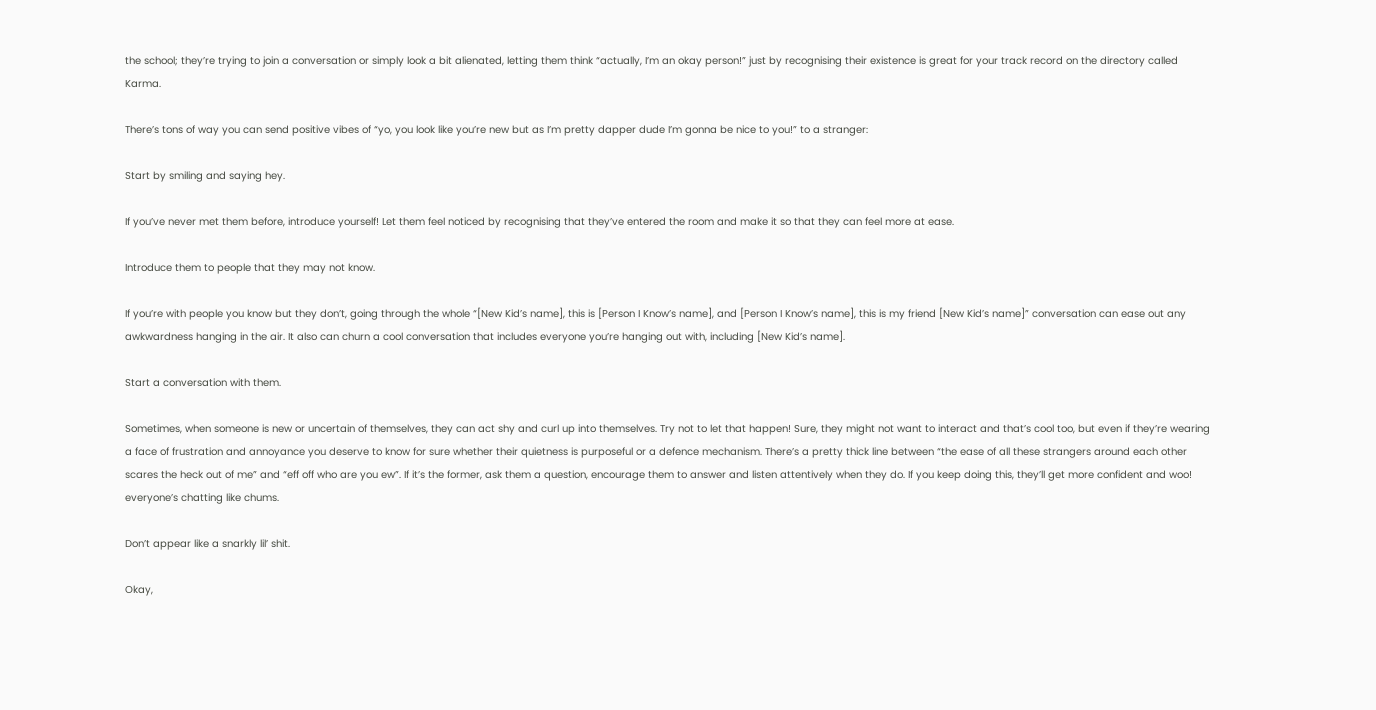the school; they’re trying to join a conversation or simply look a bit alienated, letting them think “actually, I’m an okay person!” just by recognising their existence is great for your track record on the directory called Karma.

There’s tons of way you can send positive vibes of “yo, you look like you’re new but as I’m pretty dapper dude I’m gonna be nice to you!” to a stranger:

Start by smiling and saying hey.

If you’ve never met them before, introduce yourself! Let them feel noticed by recognising that they’ve entered the room and make it so that they can feel more at ease.

Introduce them to people that they may not know.

If you’re with people you know but they don’t, going through the whole “[New Kid’s name], this is [Person I Know’s name], and [Person I Know’s name], this is my friend [New Kid’s name]” conversation can ease out any awkwardness hanging in the air. It also can churn a cool conversation that includes everyone you’re hanging out with, including [New Kid’s name].

Start a conversation with them.

Sometimes, when someone is new or uncertain of themselves, they can act shy and curl up into themselves. Try not to let that happen! Sure, they might not want to interact and that’s cool too, but even if they’re wearing a face of frustration and annoyance you deserve to know for sure whether their quietness is purposeful or a defence mechanism. There’s a pretty thick line between “the ease of all these strangers around each other scares the heck out of me” and “eff off who are you ew”. If it’s the former, ask them a question, encourage them to answer and listen attentively when they do. If you keep doing this, they’ll get more confident and woo! everyone’s chatting like chums.

Don’t appear like a snarkly lil’ shit.

Okay,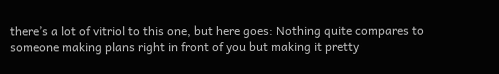there’s a lot of vitriol to this one, but here goes: Nothing quite compares to someone making plans right in front of you but making it pretty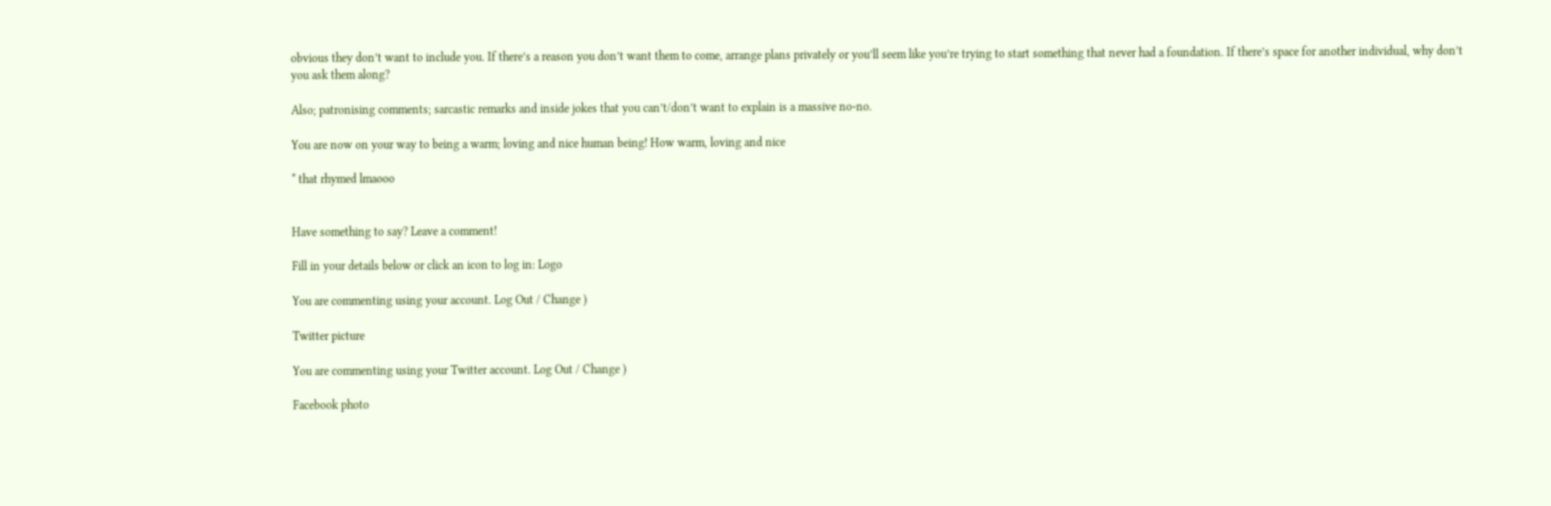obvious they don’t want to include you. If there’s a reason you don’t want them to come, arrange plans privately or you’ll seem like you’re trying to start something that never had a foundation. If there’s space for another individual, why don’t you ask them along?

Also; patronising comments; sarcastic remarks and inside jokes that you can’t/don’t want to explain is a massive no-no.

You are now on your way to being a warm; loving and nice human being! How warm, loving and nice

* that rhymed lmaooo


Have something to say? Leave a comment!

Fill in your details below or click an icon to log in: Logo

You are commenting using your account. Log Out / Change )

Twitter picture

You are commenting using your Twitter account. Log Out / Change )

Facebook photo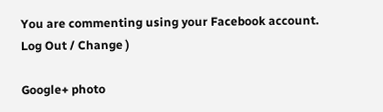You are commenting using your Facebook account. Log Out / Change )

Google+ photo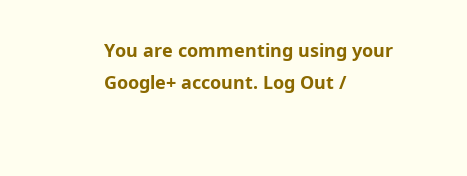You are commenting using your Google+ account. Log Out /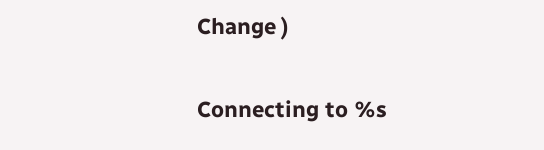Change )

Connecting to %s